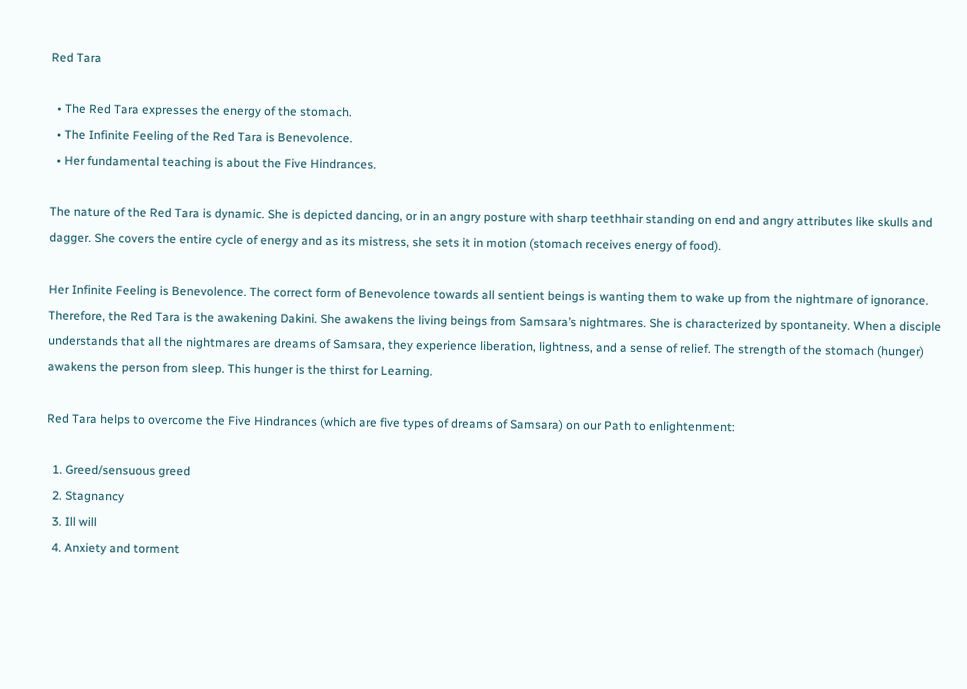Red Tara

  • The Red Tara expresses the energy of the stomach.
  • The Infinite Feeling of the Red Tara is Benevolence.
  • Her fundamental teaching is about the Five Hindrances.

The nature of the Red Tara is dynamic. She is depicted dancing, or in an angry posture with sharp teethhair standing on end and angry attributes like skulls and dagger. She covers the entire cycle of energy and as its mistress, she sets it in motion (stomach receives energy of food).

Her Infinite Feeling is Benevolence. The correct form of Benevolence towards all sentient beings is wanting them to wake up from the nightmare of ignorance. Therefore, the Red Tara is the awakening Dakini. She awakens the living beings from Samsara’s nightmares. She is characterized by spontaneity. When a disciple understands that all the nightmares are dreams of Samsara, they experience liberation, lightness, and a sense of relief. The strength of the stomach (hunger) awakens the person from sleep. This hunger is the thirst for Learning.

Red Tara helps to overcome the Five Hindrances (which are five types of dreams of Samsara) on our Path to enlightenment:

  1. Greed/sensuous greed
  2. Stagnancy
  3. Ill will
  4. Anxiety and torment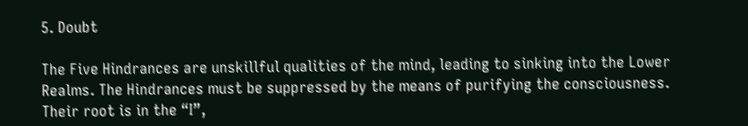5. Doubt

The Five Hindrances are unskillful qualities of the mind, leading to sinking into the Lower Realms. The Hindrances must be suppressed by the means of purifying the consciousness. Their root is in the “I”,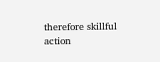therefore skillful action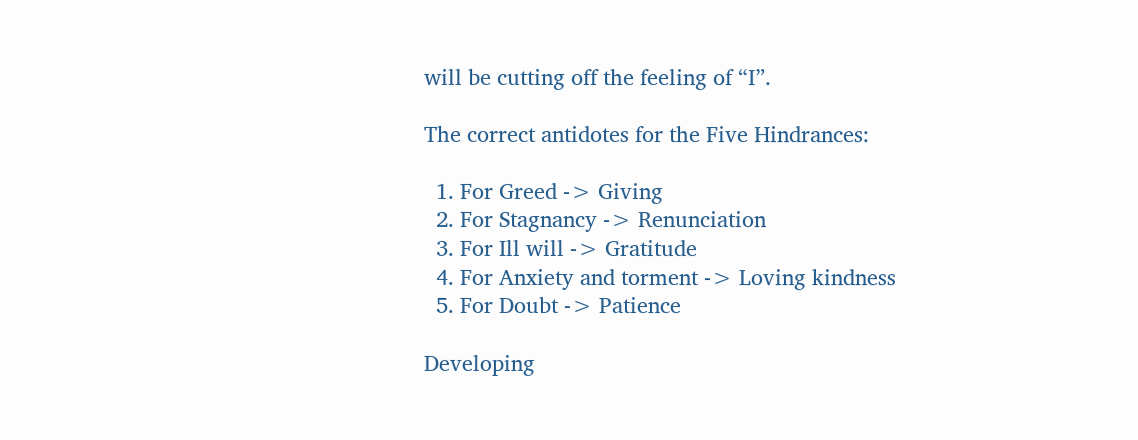will be cutting off the feeling of “I”.

The correct antidotes for the Five Hindrances:

  1. For Greed -> Giving
  2. For Stagnancy -> Renunciation
  3. For Ill will -> Gratitude
  4. For Anxiety and torment -> Loving kindness
  5. For Doubt -> Patience

Developing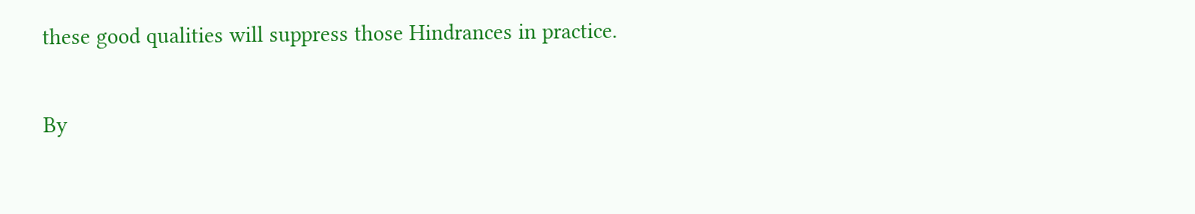these good qualities will suppress those Hindrances in practice.

By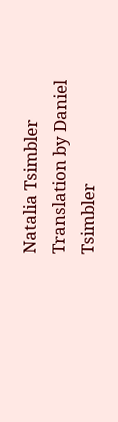Natalia Tsimbler
Translation by Daniel Tsimbler